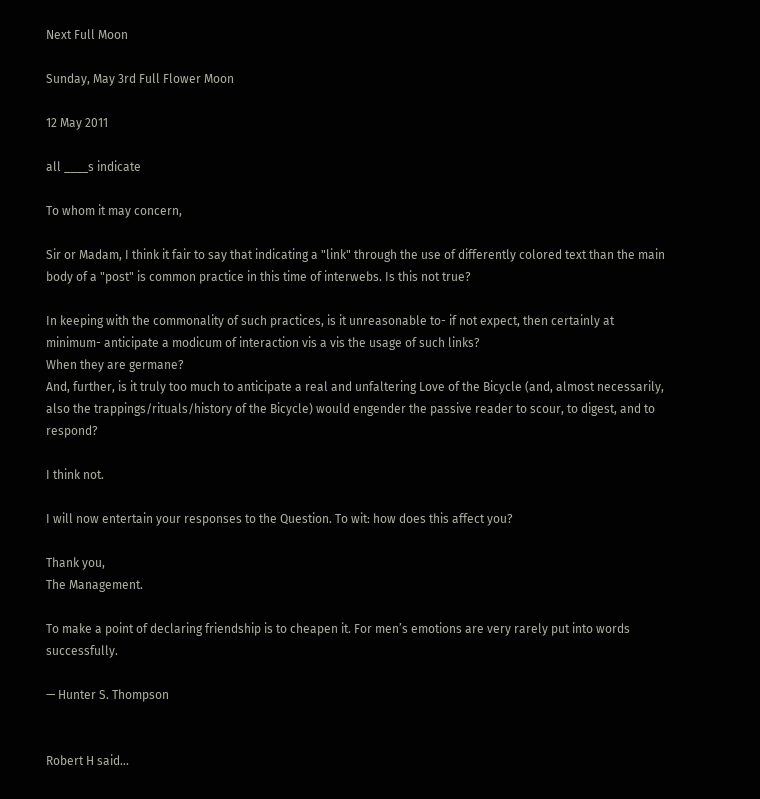Next Full Moon

Sunday, May 3rd Full Flower Moon

12 May 2011

all ____s indicate

To whom it may concern,

Sir or Madam, I think it fair to say that indicating a "link" through the use of differently colored text than the main body of a "post" is common practice in this time of interwebs. Is this not true?

In keeping with the commonality of such practices, is it unreasonable to- if not expect, then certainly at minimum- anticipate a modicum of interaction vis a vis the usage of such links?
When they are germane?
And, further, is it truly too much to anticipate a real and unfaltering Love of the Bicycle (and, almost necessarily, also the trappings/rituals/history of the Bicycle) would engender the passive reader to scour, to digest, and to respond?

I think not.

I will now entertain your responses to the Question. To wit: how does this affect you?

Thank you,
The Management.

To make a point of declaring friendship is to cheapen it. For men’s emotions are very rarely put into words successfully.

— Hunter S. Thompson


Robert H said...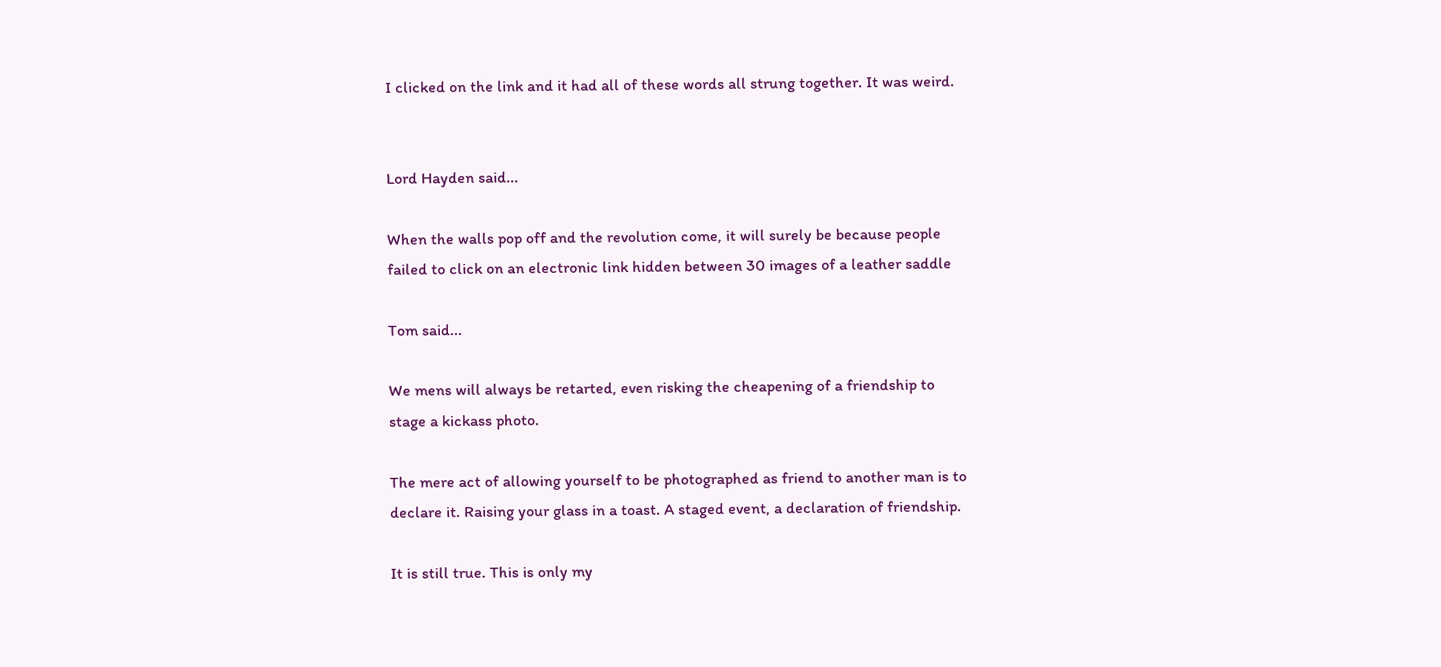I clicked on the link and it had all of these words all strung together. It was weird.


Lord Hayden said...

When the walls pop off and the revolution come, it will surely be because people failed to click on an electronic link hidden between 30 images of a leather saddle

Tom said...

We mens will always be retarted, even risking the cheapening of a friendship to stage a kickass photo.

The mere act of allowing yourself to be photographed as friend to another man is to declare it. Raising your glass in a toast. A staged event, a declaration of friendship.

It is still true. This is only my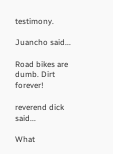testimony.

Juancho said...

Road bikes are dumb. Dirt forever!

reverend dick said...

What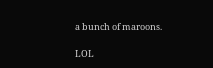a bunch of maroons.

LOL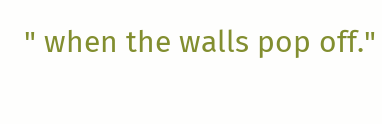" when the walls pop off."